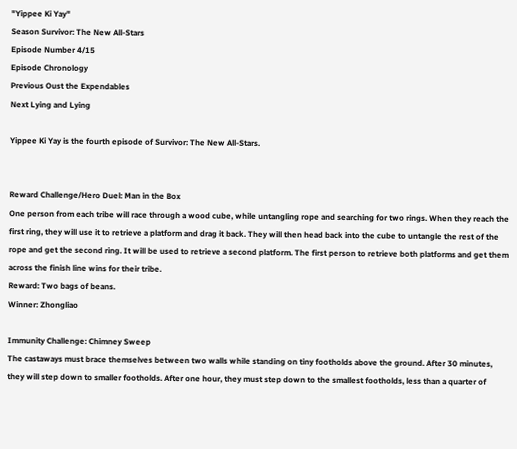"Yippee Ki Yay"
Season Survivor: The New All-Stars
Episode Number 4/15
Episode Chronology
Previous Oust the Expendables
Next Lying and Lying

Yippee Ki Yay is the fourth episode of Survivor: The New All-Stars.


Reward Challenge/Hero Duel: Man in the Box
One person from each tribe will race through a wood cube, while untangling rope and searching for two rings. When they reach the first ring, they will use it to retrieve a platform and drag it back. They will then head back into the cube to untangle the rest of the rope and get the second ring. It will be used to retrieve a second platform. The first person to retrieve both platforms and get them across the finish line wins for their tribe.
Reward: Two bags of beans.
Winner: Zhongliao

Immunity Challenge: Chimney Sweep
The castaways must brace themselves between two walls while standing on tiny footholds above the ground. After 30 minutes, they will step down to smaller footholds. After one hour, they must step down to the smallest footholds, less than a quarter of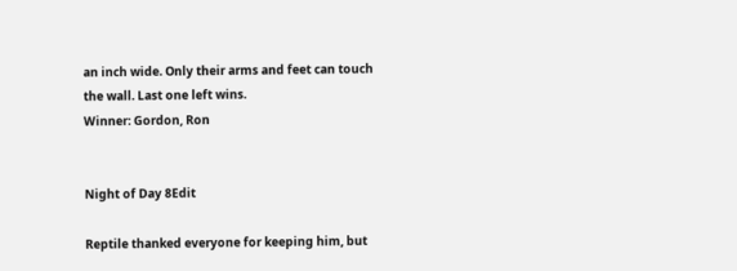an inch wide. Only their arms and feet can touch the wall. Last one left wins.
Winner: Gordon, Ron


Night of Day 8Edit

Reptile thanked everyone for keeping him, but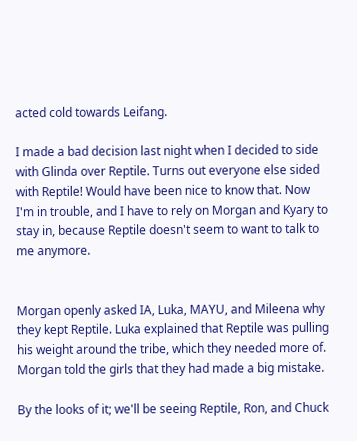acted cold towards Leifang.

I made a bad decision last night when I decided to side with Glinda over Reptile. Turns out everyone else sided with Reptile! Would have been nice to know that. Now I'm in trouble, and I have to rely on Morgan and Kyary to stay in, because Reptile doesn't seem to want to talk to me anymore.


Morgan openly asked IA, Luka, MAYU, and Mileena why they kept Reptile. Luka explained that Reptile was pulling his weight around the tribe, which they needed more of. Morgan told the girls that they had made a big mistake.

By the looks of it; we'll be seeing Reptile, Ron, and Chuck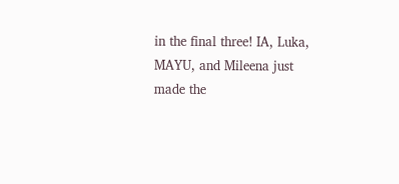in the final three! IA, Luka, MAYU, and Mileena just made the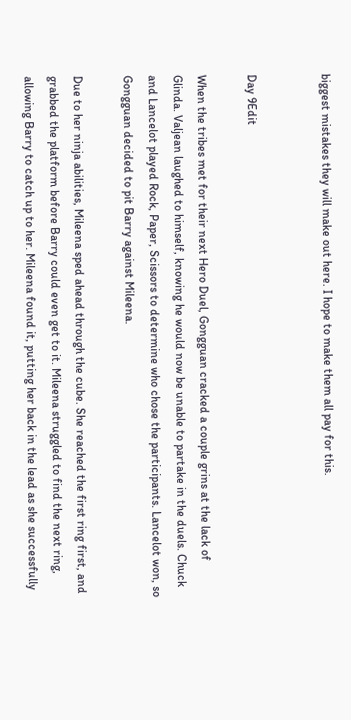biggest mistakes they will make out here. I hope to make them all pay for this.


Day 9Edit

When the tribes met for their next Hero Duel, Gongguan cracked a couple grins at the lack of Glinda. Valjean laughed to himself, knowing he would now be unable to partake in the duels. Chuck and Lancelot played Rock, Paper, Scissors to determine who chose the participants. Lancelot won, so Gongguan decided to pit Barry against Mileena.

Due to her ninja abilities, Mileena sped ahead through the cube. She reached the first ring first, and grabbed the platform before Barry could even get to it. Mileena struggled to find the next ring, allowing Barry to catch up to her. Mileena found it, putting her back in the lead as she successfully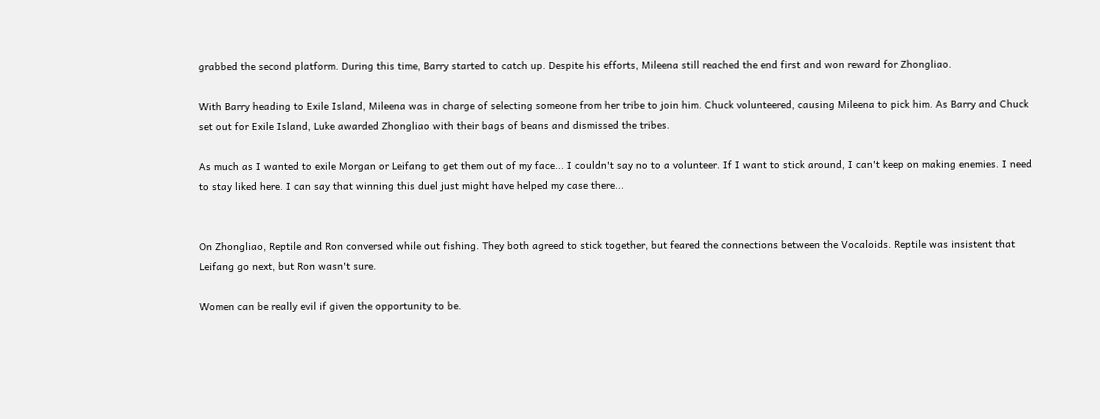grabbed the second platform. During this time, Barry started to catch up. Despite his efforts, Mileena still reached the end first and won reward for Zhongliao.

With Barry heading to Exile Island, Mileena was in charge of selecting someone from her tribe to join him. Chuck volunteered, causing Mileena to pick him. As Barry and Chuck set out for Exile Island, Luke awarded Zhongliao with their bags of beans and dismissed the tribes.

As much as I wanted to exile Morgan or Leifang to get them out of my face... I couldn't say no to a volunteer. If I want to stick around, I can't keep on making enemies. I need to stay liked here. I can say that winning this duel just might have helped my case there...


On Zhongliao, Reptile and Ron conversed while out fishing. They both agreed to stick together, but feared the connections between the Vocaloids. Reptile was insistent that Leifang go next, but Ron wasn't sure.

Women can be really evil if given the opportunity to be.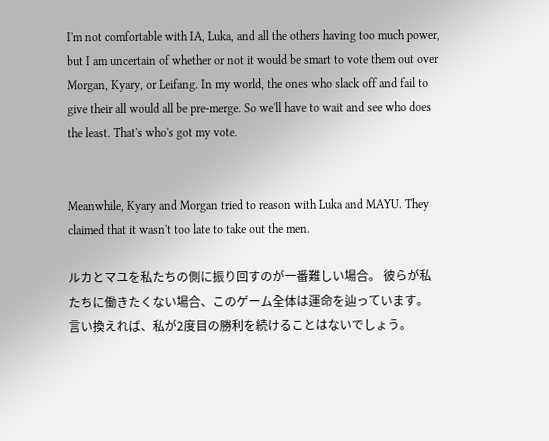I'm not comfortable with IA, Luka, and all the others having too much power, but I am uncertain of whether or not it would be smart to vote them out over Morgan, Kyary, or Leifang. In my world, the ones who slack off and fail to give their all would all be pre-merge. So we'll have to wait and see who does the least. That's who's got my vote.


Meanwhile, Kyary and Morgan tried to reason with Luka and MAYU. They claimed that it wasn't too late to take out the men.

ルカとマユを私たちの側に振り回すのが一番難しい場合。 彼らが私たちに働きたくない場合、このゲーム全体は運命を辿っています。 言い換えれば、私が2度目の勝利を続けることはないでしょう。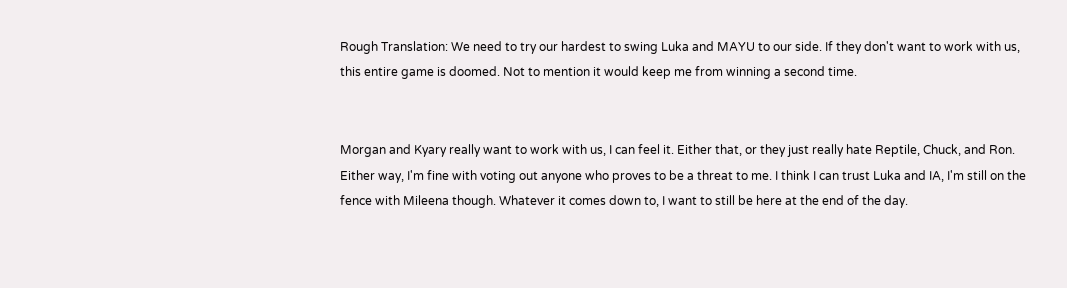Rough Translation: We need to try our hardest to swing Luka and MAYU to our side. If they don't want to work with us, this entire game is doomed. Not to mention it would keep me from winning a second time.


Morgan and Kyary really want to work with us, I can feel it. Either that, or they just really hate Reptile, Chuck, and Ron. Either way, I'm fine with voting out anyone who proves to be a threat to me. I think I can trust Luka and IA, I'm still on the fence with Mileena though. Whatever it comes down to, I want to still be here at the end of the day.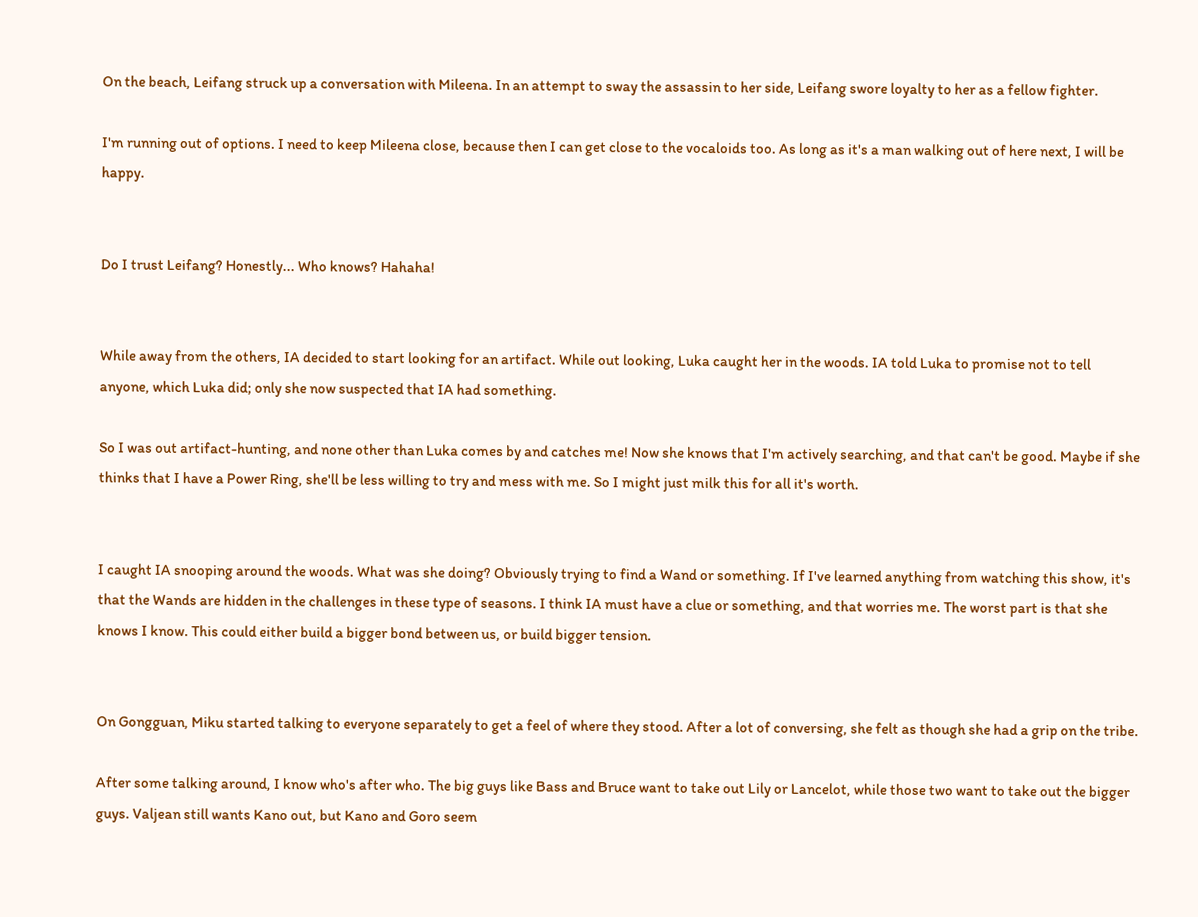On the beach, Leifang struck up a conversation with Mileena. In an attempt to sway the assassin to her side, Leifang swore loyalty to her as a fellow fighter.

I'm running out of options. I need to keep Mileena close, because then I can get close to the vocaloids too. As long as it's a man walking out of here next, I will be happy.


Do I trust Leifang? Honestly... Who knows? Hahaha!


While away from the others, IA decided to start looking for an artifact. While out looking, Luka caught her in the woods. IA told Luka to promise not to tell anyone, which Luka did; only she now suspected that IA had something.

So I was out artifact-hunting, and none other than Luka comes by and catches me! Now she knows that I'm actively searching, and that can't be good. Maybe if she thinks that I have a Power Ring, she'll be less willing to try and mess with me. So I might just milk this for all it's worth.


I caught IA snooping around the woods. What was she doing? Obviously trying to find a Wand or something. If I've learned anything from watching this show, it's that the Wands are hidden in the challenges in these type of seasons. I think IA must have a clue or something, and that worries me. The worst part is that she knows I know. This could either build a bigger bond between us, or build bigger tension.


On Gongguan, Miku started talking to everyone separately to get a feel of where they stood. After a lot of conversing, she felt as though she had a grip on the tribe.

After some talking around, I know who's after who. The big guys like Bass and Bruce want to take out Lily or Lancelot, while those two want to take out the bigger guys. Valjean still wants Kano out, but Kano and Goro seem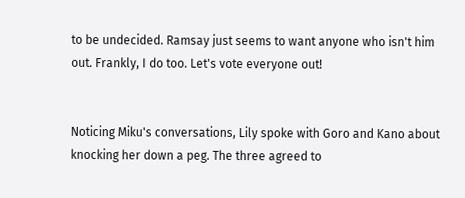to be undecided. Ramsay just seems to want anyone who isn't him out. Frankly, I do too. Let's vote everyone out!


Noticing Miku's conversations, Lily spoke with Goro and Kano about knocking her down a peg. The three agreed to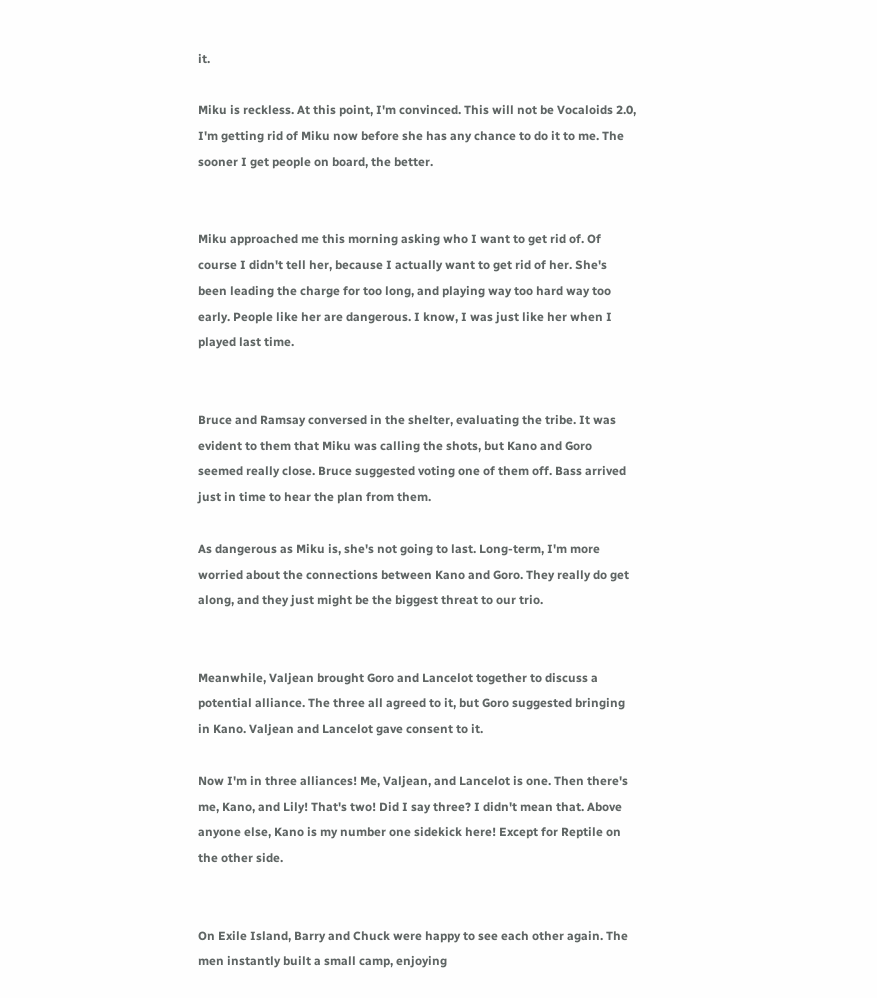it.

Miku is reckless. At this point, I'm convinced. This will not be Vocaloids 2.0, I'm getting rid of Miku now before she has any chance to do it to me. The sooner I get people on board, the better.


Miku approached me this morning asking who I want to get rid of. Of course I didn't tell her, because I actually want to get rid of her. She's been leading the charge for too long, and playing way too hard way too early. People like her are dangerous. I know, I was just like her when I played last time.


Bruce and Ramsay conversed in the shelter, evaluating the tribe. It was evident to them that Miku was calling the shots, but Kano and Goro seemed really close. Bruce suggested voting one of them off. Bass arrived just in time to hear the plan from them.

As dangerous as Miku is, she's not going to last. Long-term, I'm more worried about the connections between Kano and Goro. They really do get along, and they just might be the biggest threat to our trio.


Meanwhile, Valjean brought Goro and Lancelot together to discuss a potential alliance. The three all agreed to it, but Goro suggested bringing in Kano. Valjean and Lancelot gave consent to it.

Now I'm in three alliances! Me, Valjean, and Lancelot is one. Then there's me, Kano, and Lily! That's two! Did I say three? I didn't mean that. Above anyone else, Kano is my number one sidekick here! Except for Reptile on the other side.


On Exile Island, Barry and Chuck were happy to see each other again. The men instantly built a small camp, enjoying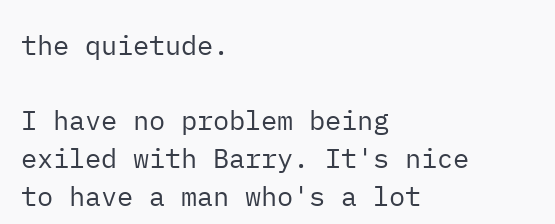the quietude.

I have no problem being exiled with Barry. It's nice to have a man who's a lot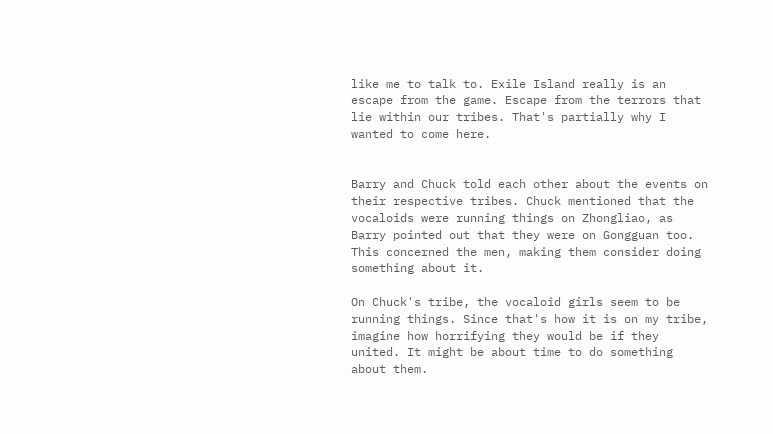like me to talk to. Exile Island really is an escape from the game. Escape from the terrors that lie within our tribes. That's partially why I wanted to come here.


Barry and Chuck told each other about the events on their respective tribes. Chuck mentioned that the vocaloids were running things on Zhongliao, as Barry pointed out that they were on Gongguan too. This concerned the men, making them consider doing something about it.

On Chuck's tribe, the vocaloid girls seem to be running things. Since that's how it is on my tribe, imagine how horrifying they would be if they united. It might be about time to do something about them.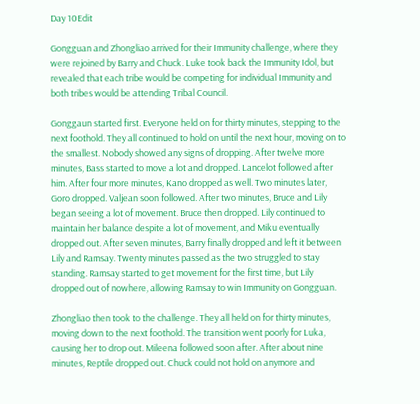Day 10Edit

Gongguan and Zhongliao arrived for their Immunity challenge, where they were rejoined by Barry and Chuck. Luke took back the Immunity Idol, but revealed that each tribe would be competing for individual Immunity and both tribes would be attending Tribal Council.

Gonggaun started first. Everyone held on for thirty minutes, stepping to the next foothold. They all continued to hold on until the next hour, moving on to the smallest. Nobody showed any signs of dropping. After twelve more minutes, Bass started to move a lot and dropped. Lancelot followed after him. After four more minutes, Kano dropped as well. Two minutes later, Goro dropped. Valjean soon followed. After two minutes, Bruce and Lily began seeing a lot of movement. Bruce then dropped. Lily continued to maintain her balance despite a lot of movement, and Miku eventually dropped out. After seven minutes, Barry finally dropped and left it between Lily and Ramsay. Twenty minutes passed as the two struggled to stay standing. Ramsay started to get movement for the first time, but Lily dropped out of nowhere, allowing Ramsay to win Immunity on Gongguan.

Zhongliao then took to the challenge. They all held on for thirty minutes, moving down to the next foothold. The transition went poorly for Luka, causing her to drop out. Mileena followed soon after. After about nine minutes, Reptile dropped out. Chuck could not hold on anymore and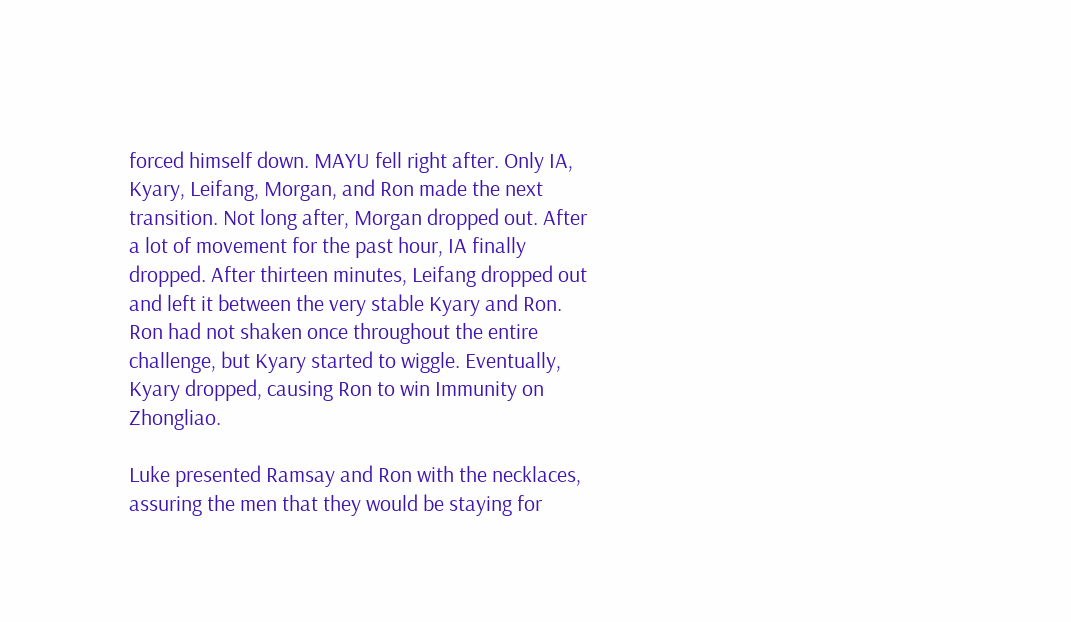forced himself down. MAYU fell right after. Only IA, Kyary, Leifang, Morgan, and Ron made the next transition. Not long after, Morgan dropped out. After a lot of movement for the past hour, IA finally dropped. After thirteen minutes, Leifang dropped out and left it between the very stable Kyary and Ron. Ron had not shaken once throughout the entire challenge, but Kyary started to wiggle. Eventually, Kyary dropped, causing Ron to win Immunity on Zhongliao.

Luke presented Ramsay and Ron with the necklaces, assuring the men that they would be staying for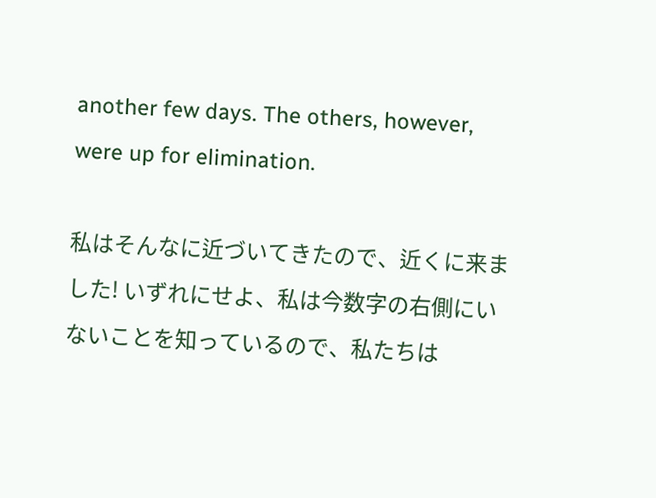another few days. The others, however, were up for elimination.

私はそんなに近づいてきたので、近くに来ました! いずれにせよ、私は今数字の右側にいないことを知っているので、私たちは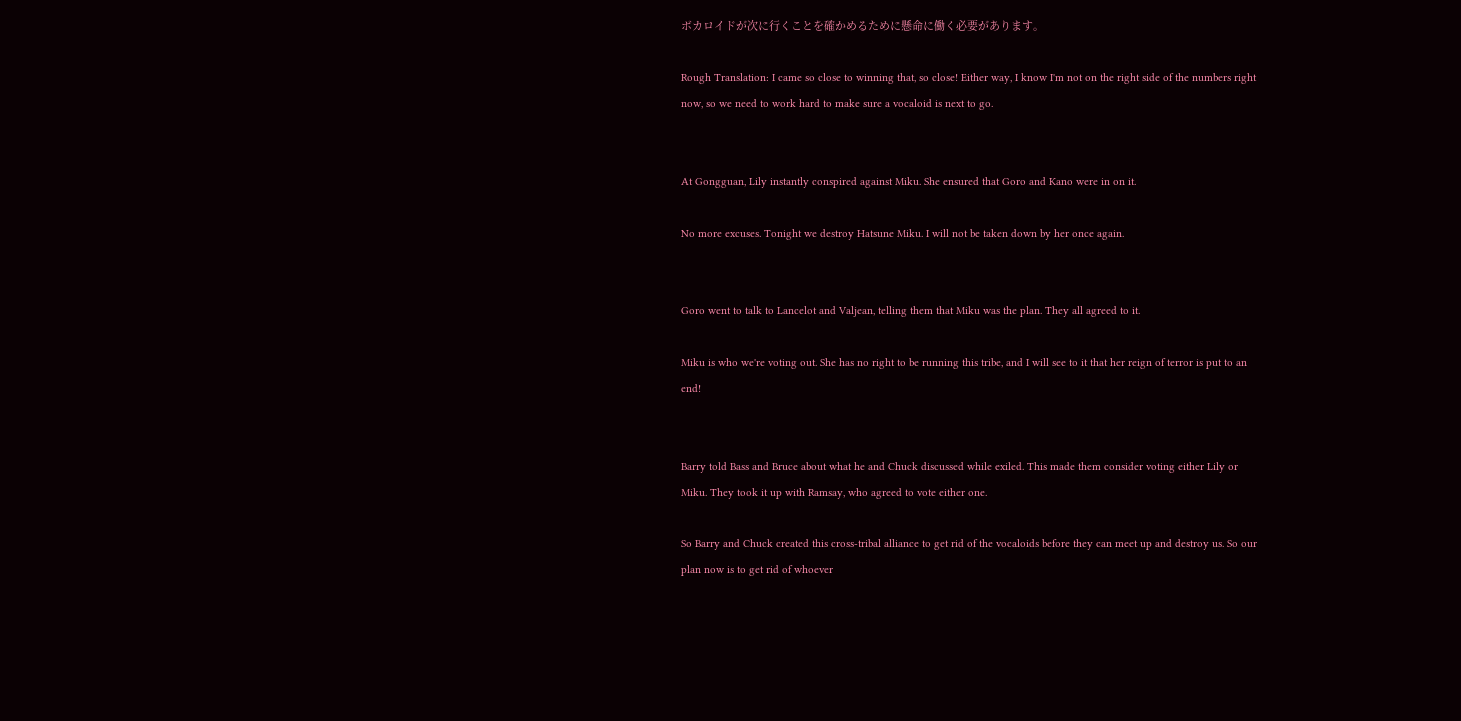ボカロイドが次に行くことを確かめるために懸命に働く必要があります。

Rough Translation: I came so close to winning that, so close! Either way, I know I'm not on the right side of the numbers right now, so we need to work hard to make sure a vocaloid is next to go.


At Gongguan, Lily instantly conspired against Miku. She ensured that Goro and Kano were in on it.

No more excuses. Tonight we destroy Hatsune Miku. I will not be taken down by her once again.


Goro went to talk to Lancelot and Valjean, telling them that Miku was the plan. They all agreed to it.

Miku is who we're voting out. She has no right to be running this tribe, and I will see to it that her reign of terror is put to an end!


Barry told Bass and Bruce about what he and Chuck discussed while exiled. This made them consider voting either Lily or Miku. They took it up with Ramsay, who agreed to vote either one.

So Barry and Chuck created this cross-tribal alliance to get rid of the vocaloids before they can meet up and destroy us. So our plan now is to get rid of whoever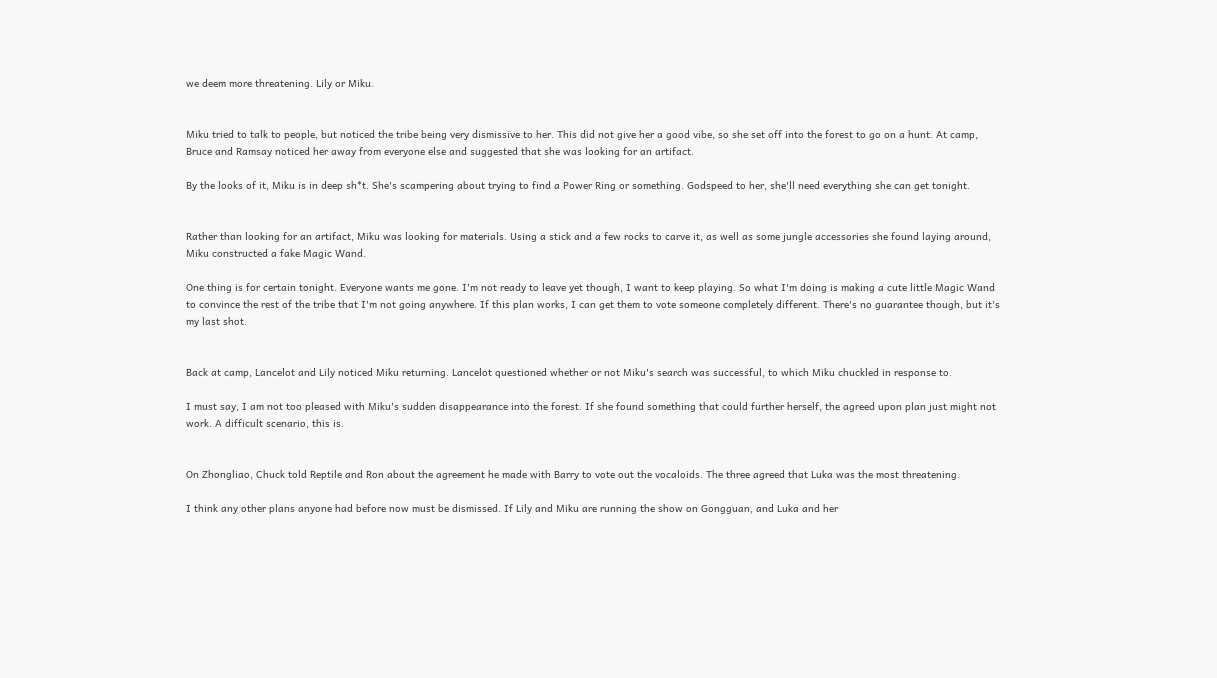we deem more threatening. Lily or Miku.


Miku tried to talk to people, but noticed the tribe being very dismissive to her. This did not give her a good vibe, so she set off into the forest to go on a hunt. At camp, Bruce and Ramsay noticed her away from everyone else and suggested that she was looking for an artifact.

By the looks of it, Miku is in deep sh*t. She's scampering about trying to find a Power Ring or something. Godspeed to her, she'll need everything she can get tonight.


Rather than looking for an artifact, Miku was looking for materials. Using a stick and a few rocks to carve it, as well as some jungle accessories she found laying around, Miku constructed a fake Magic Wand.

One thing is for certain tonight. Everyone wants me gone. I'm not ready to leave yet though, I want to keep playing. So what I'm doing is making a cute little Magic Wand to convince the rest of the tribe that I'm not going anywhere. If this plan works, I can get them to vote someone completely different. There's no guarantee though, but it's my last shot.


Back at camp, Lancelot and Lily noticed Miku returning. Lancelot questioned whether or not Miku's search was successful, to which Miku chuckled in response to.

I must say, I am not too pleased with Miku's sudden disappearance into the forest. If she found something that could further herself, the agreed upon plan just might not work. A difficult scenario, this is.


On Zhongliao, Chuck told Reptile and Ron about the agreement he made with Barry to vote out the vocaloids. The three agreed that Luka was the most threatening.

I think any other plans anyone had before now must be dismissed. If Lily and Miku are running the show on Gongguan, and Luka and her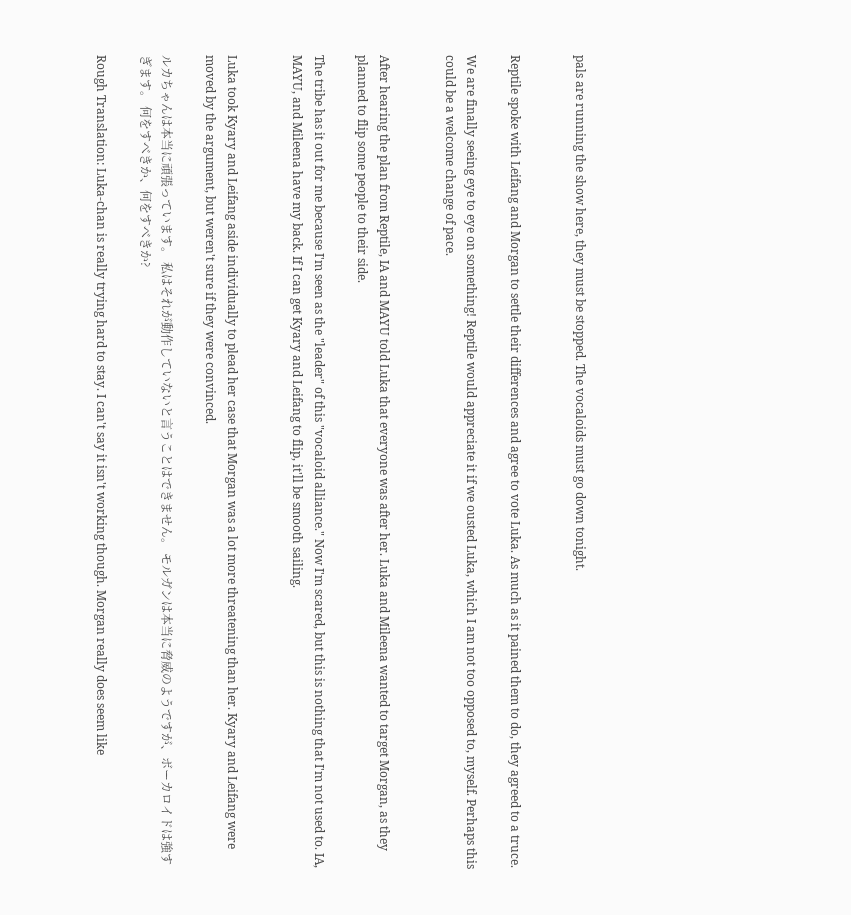pals are running the show here, they must be stopped. The vocaloids must go down tonight.


Reptile spoke with Leifang and Morgan to settle their differences and agree to vote Luka. As much as it pained them to do, they agreed to a truce.

We are finally seeing eye to eye on something! Reptile would appreciate it if we ousted Luka, which I am not too opposed to, myself. Perhaps this could be a welcome change of pace.


After hearing the plan from Reptile, IA and MAYU told Luka that everyone was after her. Luka and Mileena wanted to target Morgan, as they planned to flip some people to their side.

The tribe has it out for me because I'm seen as the "leader" of this "vocaloid alliance." Now I'm scared, but this is nothing that I'm not used to. IA, MAYU, and Mileena have my back. If I can get Kyary and Leifang to flip, it'll be smooth sailing.


Luka took Kyary and Leifang aside individually to plead her case that Morgan was a lot more threatening than her. Kyary and Leifang were moved by the argument, but weren't sure if they were convinced.

ルカちゃんは本当に頑張っています。 私はそれが動作していないと言うことはできません。 モルガンは本当に脅威のようですが、ボーカロイドは強すぎます。 何をすべきか、何をすべきか?

Rough Translation: Luka-chan is really trying hard to stay. I can't say it isn't working though. Morgan really does seem like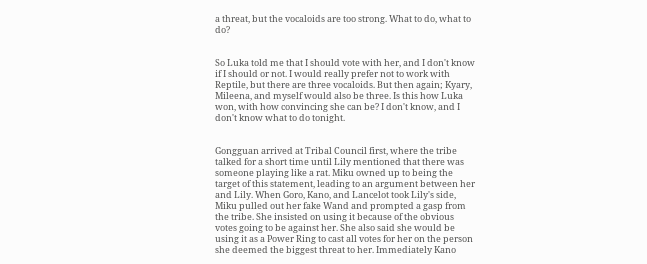a threat, but the vocaloids are too strong. What to do, what to do?


So Luka told me that I should vote with her, and I don't know if I should or not. I would really prefer not to work with Reptile, but there are three vocaloids. But then again; Kyary, Mileena, and myself would also be three. Is this how Luka won, with how convincing she can be? I don't know, and I don't know what to do tonight.


Gongguan arrived at Tribal Council first, where the tribe talked for a short time until Lily mentioned that there was someone playing like a rat. Miku owned up to being the target of this statement, leading to an argument between her and Lily. When Goro, Kano, and Lancelot took Lily's side, Miku pulled out her fake Wand and prompted a gasp from the tribe. She insisted on using it because of the obvious votes going to be against her. She also said she would be using it as a Power Ring to cast all votes for her on the person she deemed the biggest threat to her. Immediately Kano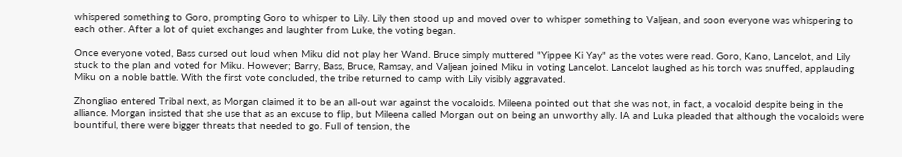whispered something to Goro, prompting Goro to whisper to Lily. Lily then stood up and moved over to whisper something to Valjean, and soon everyone was whispering to each other. After a lot of quiet exchanges and laughter from Luke, the voting began.

Once everyone voted, Bass cursed out loud when Miku did not play her Wand. Bruce simply muttered "Yippee Ki Yay" as the votes were read. Goro, Kano, Lancelot, and Lily stuck to the plan and voted for Miku. However; Barry, Bass, Bruce, Ramsay, and Valjean joined Miku in voting Lancelot. Lancelot laughed as his torch was snuffed, applauding Miku on a noble battle. With the first vote concluded, the tribe returned to camp with Lily visibly aggravated.

Zhongliao entered Tribal next, as Morgan claimed it to be an all-out war against the vocaloids. Mileena pointed out that she was not, in fact, a vocaloid despite being in the alliance. Morgan insisted that she use that as an excuse to flip, but Mileena called Morgan out on being an unworthy ally. IA and Luka pleaded that although the vocaloids were bountiful, there were bigger threats that needed to go. Full of tension, the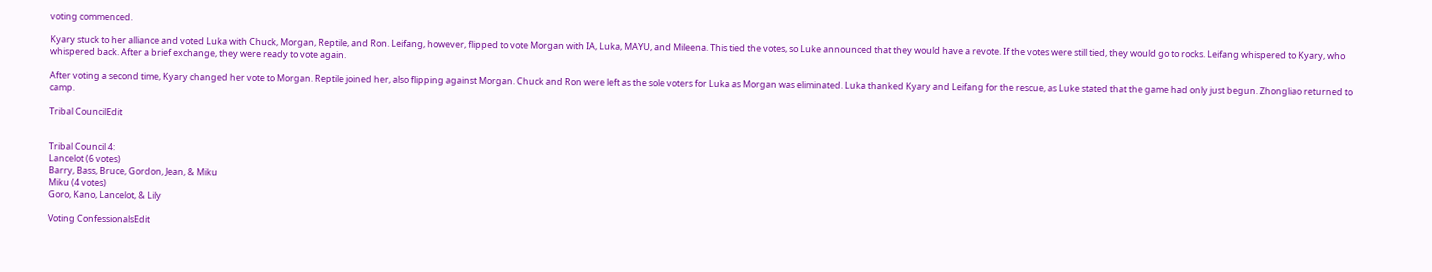voting commenced.

Kyary stuck to her alliance and voted Luka with Chuck, Morgan, Reptile, and Ron. Leifang, however, flipped to vote Morgan with IA, Luka, MAYU, and Mileena. This tied the votes, so Luke announced that they would have a revote. If the votes were still tied, they would go to rocks. Leifang whispered to Kyary, who whispered back. After a brief exchange, they were ready to vote again.

After voting a second time, Kyary changed her vote to Morgan. Reptile joined her, also flipping against Morgan. Chuck and Ron were left as the sole voters for Luka as Morgan was eliminated. Luka thanked Kyary and Leifang for the rescue, as Luke stated that the game had only just begun. Zhongliao returned to camp.

Tribal CouncilEdit


Tribal Council 4:
Lancelot (6 votes)
Barry, Bass, Bruce, Gordon, Jean, & Miku
Miku (4 votes)
Goro, Kano, Lancelot, & Lily

Voting ConfessionalsEdit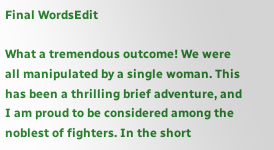Final WordsEdit

What a tremendous outcome! We were all manipulated by a single woman. This has been a thrilling brief adventure, and I am proud to be considered among the noblest of fighters. In the short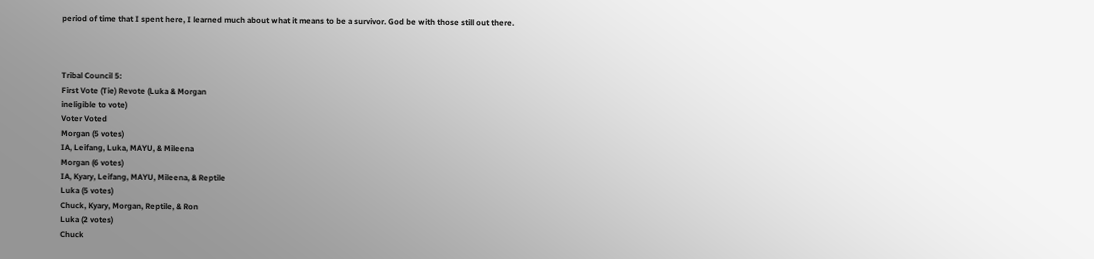period of time that I spent here, I learned much about what it means to be a survivor. God be with those still out there.



Tribal Council 5:
First Vote (Tie) Revote (Luka & Morgan
ineligible to vote)
Voter Voted
Morgan (5 votes)
IA, Leifang, Luka, MAYU, & Mileena
Morgan (6 votes)
IA, Kyary, Leifang, MAYU, Mileena, & Reptile
Luka (5 votes)
Chuck, Kyary, Morgan, Reptile, & Ron
Luka (2 votes)
Chuck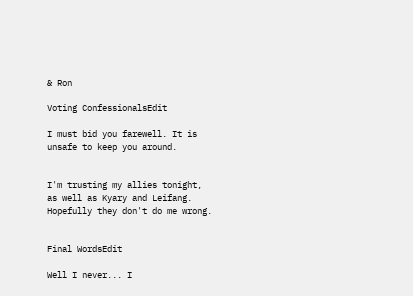& Ron

Voting ConfessionalsEdit

I must bid you farewell. It is unsafe to keep you around.


I'm trusting my allies tonight, as well as Kyary and Leifang. Hopefully they don't do me wrong.


Final WordsEdit

Well I never... I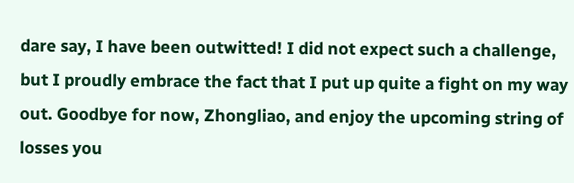dare say, I have been outwitted! I did not expect such a challenge, but I proudly embrace the fact that I put up quite a fight on my way out. Goodbye for now, Zhongliao, and enjoy the upcoming string of losses you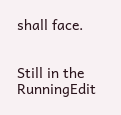shall face.


Still in the RunningEdit